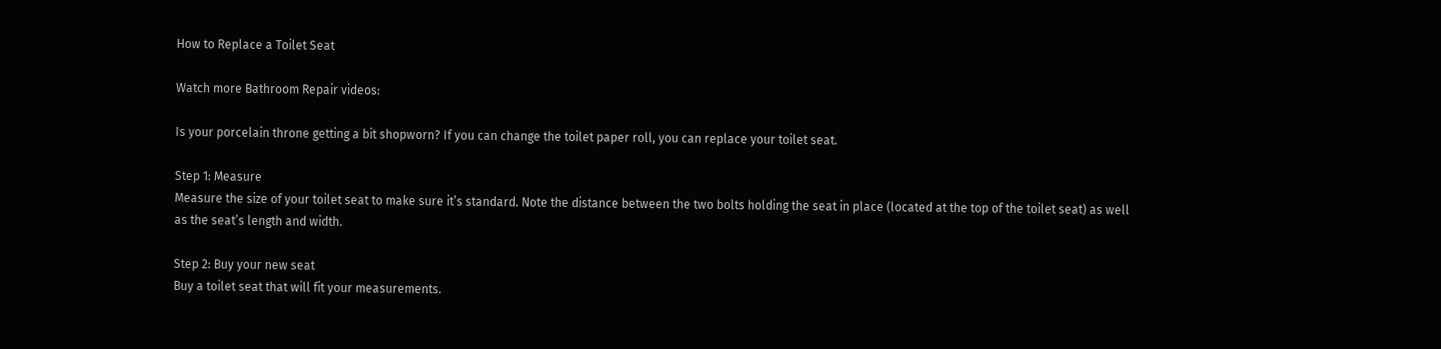How to Replace a Toilet Seat

Watch more Bathroom Repair videos:

Is your porcelain throne getting a bit shopworn? If you can change the toilet paper roll, you can replace your toilet seat.

Step 1: Measure
Measure the size of your toilet seat to make sure it’s standard. Note the distance between the two bolts holding the seat in place (located at the top of the toilet seat) as well as the seat’s length and width.

Step 2: Buy your new seat
Buy a toilet seat that will fit your measurements.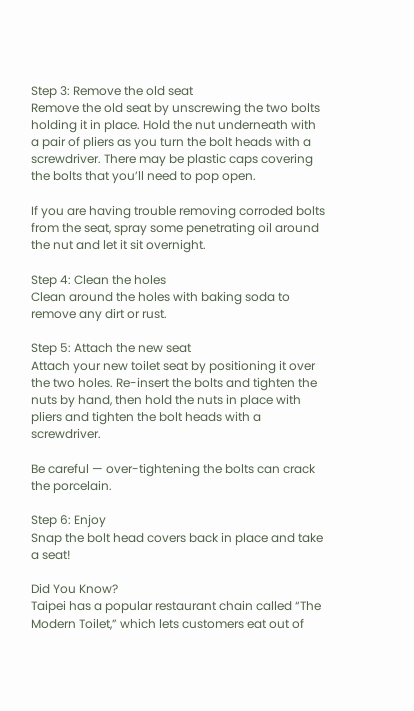Step 3: Remove the old seat
Remove the old seat by unscrewing the two bolts holding it in place. Hold the nut underneath with a pair of pliers as you turn the bolt heads with a screwdriver. There may be plastic caps covering the bolts that you’ll need to pop open.

If you are having trouble removing corroded bolts from the seat, spray some penetrating oil around the nut and let it sit overnight.

Step 4: Clean the holes
Clean around the holes with baking soda to remove any dirt or rust.

Step 5: Attach the new seat
Attach your new toilet seat by positioning it over the two holes. Re-insert the bolts and tighten the nuts by hand, then hold the nuts in place with pliers and tighten the bolt heads with a screwdriver.

Be careful — over-tightening the bolts can crack the porcelain.

Step 6: Enjoy
Snap the bolt head covers back in place and take a seat!

Did You Know?
Taipei has a popular restaurant chain called “The Modern Toilet,” which lets customers eat out of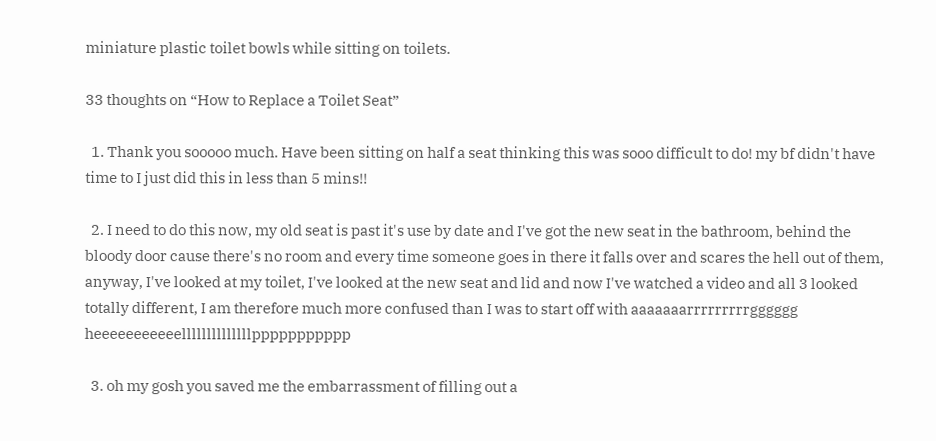miniature plastic toilet bowls while sitting on toilets.

33 thoughts on “How to Replace a Toilet Seat”

  1. Thank you sooooo much. Have been sitting on half a seat thinking this was sooo difficult to do! my bf didn't have time to I just did this in less than 5 mins!!

  2. I need to do this now, my old seat is past it's use by date and I've got the new seat in the bathroom, behind the bloody door cause there's no room and every time someone goes in there it falls over and scares the hell out of them, anyway, I've looked at my toilet, I've looked at the new seat and lid and now I've watched a video and all 3 looked totally different, I am therefore much more confused than I was to start off with aaaaaaarrrrrrrrrgggggg heeeeeeeeeeellllllllllllllppppppppppp

  3. oh my gosh you saved me the embarrassment of filling out a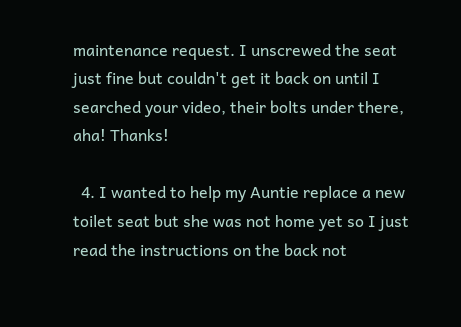maintenance request. I unscrewed the seat just fine but couldn't get it back on until I searched your video, their bolts under there, aha! Thanks!

  4. I wanted to help my Auntie replace a new toilet seat but she was not home yet so I just read the instructions on the back not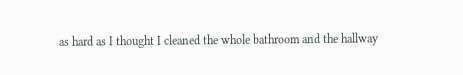as hard as I thought I cleaned the whole bathroom and the hallway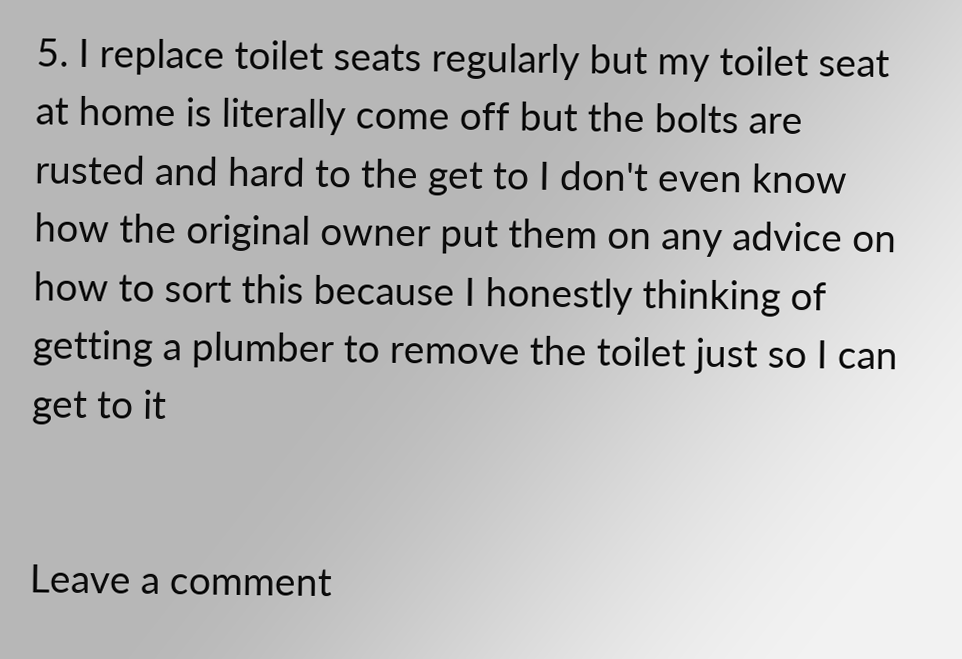5. I replace toilet seats regularly but my toilet seat at home is literally come off but the bolts are rusted and hard to the get to I don't even know how the original owner put them on any advice on how to sort this because I honestly thinking of getting a plumber to remove the toilet just so I can get to it


Leave a comment